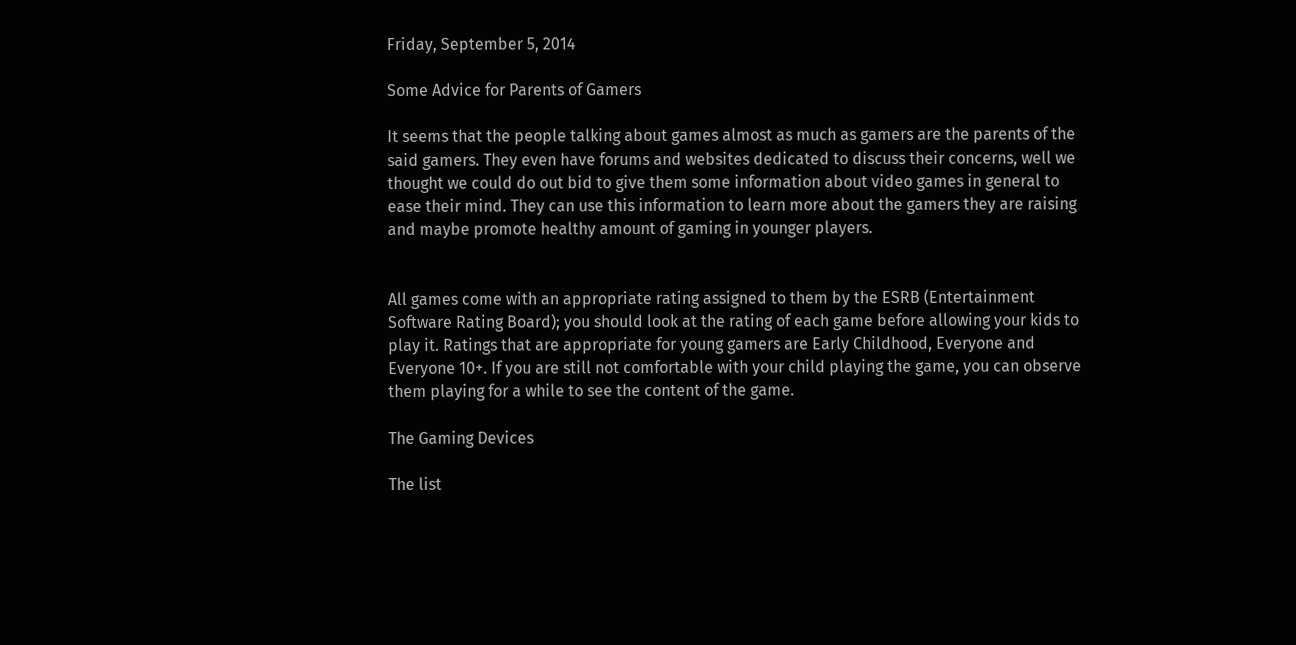Friday, September 5, 2014

Some Advice for Parents of Gamers

It seems that the people talking about games almost as much as gamers are the parents of the said gamers. They even have forums and websites dedicated to discuss their concerns, well we thought we could do out bid to give them some information about video games in general to ease their mind. They can use this information to learn more about the gamers they are raising and maybe promote healthy amount of gaming in younger players.


All games come with an appropriate rating assigned to them by the ESRB (Entertainment Software Rating Board); you should look at the rating of each game before allowing your kids to play it. Ratings that are appropriate for young gamers are Early Childhood, Everyone and Everyone 10+. If you are still not comfortable with your child playing the game, you can observe them playing for a while to see the content of the game.

The Gaming Devices

The list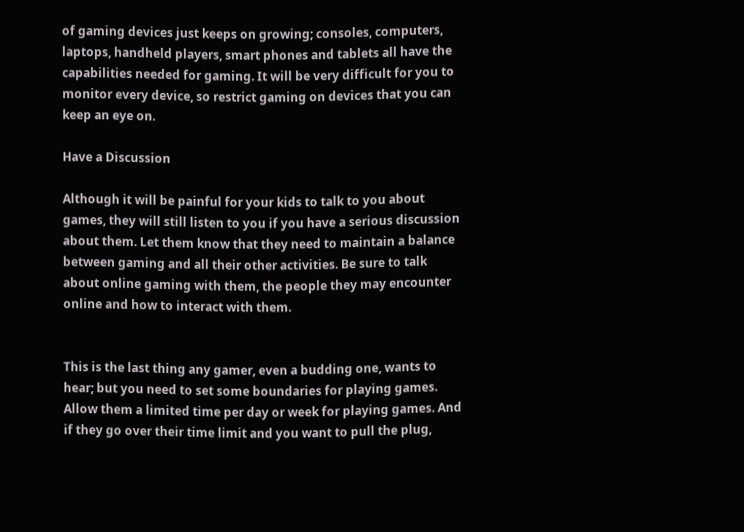of gaming devices just keeps on growing; consoles, computers, laptops, handheld players, smart phones and tablets all have the capabilities needed for gaming. It will be very difficult for you to monitor every device, so restrict gaming on devices that you can keep an eye on.

Have a Discussion

Although it will be painful for your kids to talk to you about games, they will still listen to you if you have a serious discussion about them. Let them know that they need to maintain a balance between gaming and all their other activities. Be sure to talk about online gaming with them, the people they may encounter online and how to interact with them.


This is the last thing any gamer, even a budding one, wants to hear; but you need to set some boundaries for playing games. Allow them a limited time per day or week for playing games. And if they go over their time limit and you want to pull the plug,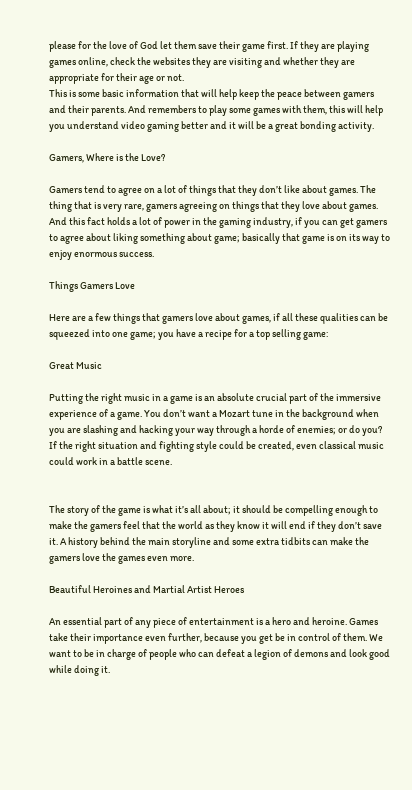please for the love of God let them save their game first. If they are playing games online, check the websites they are visiting and whether they are appropriate for their age or not.
This is some basic information that will help keep the peace between gamers and their parents. And remembers to play some games with them, this will help you understand video gaming better and it will be a great bonding activity.

Gamers, Where is the Love?

Gamers tend to agree on a lot of things that they don’t like about games. The thing that is very rare, gamers agreeing on things that they love about games. And this fact holds a lot of power in the gaming industry, if you can get gamers to agree about liking something about game; basically that game is on its way to enjoy enormous success.

Things Gamers Love

Here are a few things that gamers love about games, if all these qualities can be squeezed into one game; you have a recipe for a top selling game:

Great Music

Putting the right music in a game is an absolute crucial part of the immersive experience of a game. You don’t want a Mozart tune in the background when you are slashing and hacking your way through a horde of enemies; or do you? If the right situation and fighting style could be created, even classical music could work in a battle scene.


The story of the game is what it’s all about; it should be compelling enough to make the gamers feel that the world as they know it will end if they don’t save it. A history behind the main storyline and some extra tidbits can make the gamers love the games even more.

Beautiful Heroines and Martial Artist Heroes

An essential part of any piece of entertainment is a hero and heroine. Games take their importance even further, because you get be in control of them. We want to be in charge of people who can defeat a legion of demons and look good while doing it.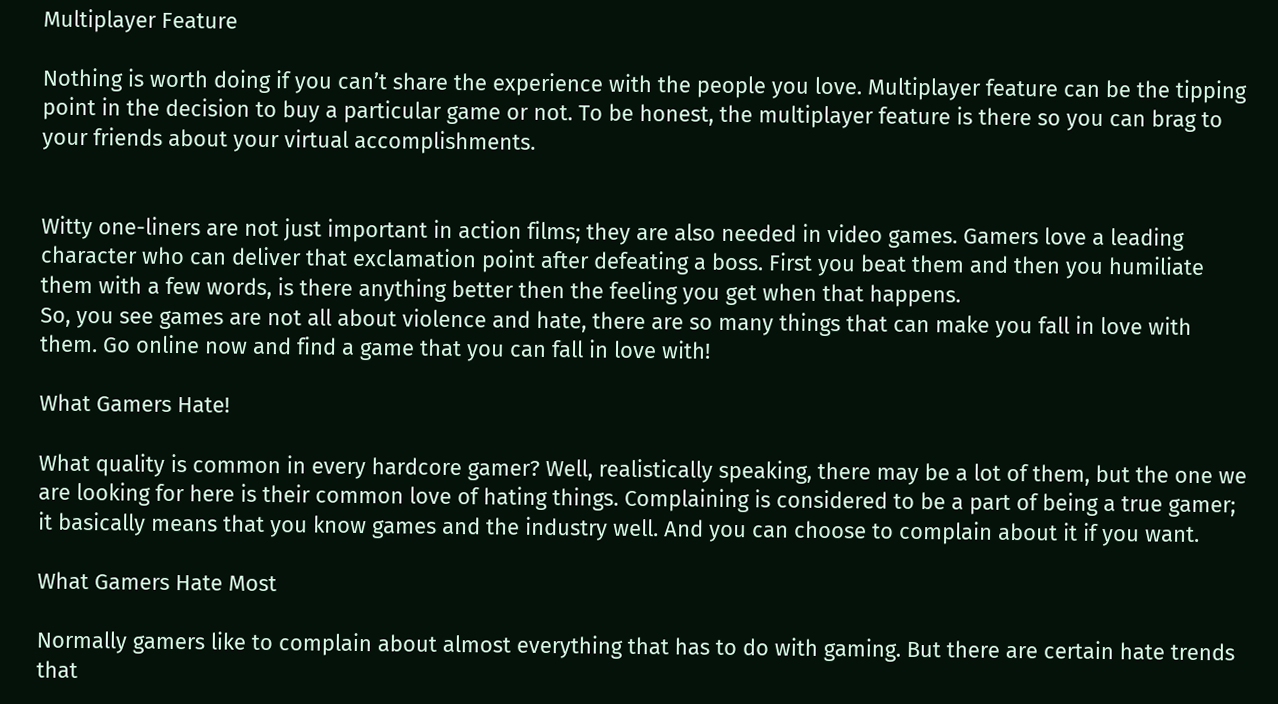Multiplayer Feature

Nothing is worth doing if you can’t share the experience with the people you love. Multiplayer feature can be the tipping point in the decision to buy a particular game or not. To be honest, the multiplayer feature is there so you can brag to your friends about your virtual accomplishments.


Witty one-liners are not just important in action films; they are also needed in video games. Gamers love a leading character who can deliver that exclamation point after defeating a boss. First you beat them and then you humiliate them with a few words, is there anything better then the feeling you get when that happens.
So, you see games are not all about violence and hate, there are so many things that can make you fall in love with them. Go online now and find a game that you can fall in love with!

What Gamers Hate!

What quality is common in every hardcore gamer? Well, realistically speaking, there may be a lot of them, but the one we are looking for here is their common love of hating things. Complaining is considered to be a part of being a true gamer; it basically means that you know games and the industry well. And you can choose to complain about it if you want.

What Gamers Hate Most

Normally gamers like to complain about almost everything that has to do with gaming. But there are certain hate trends that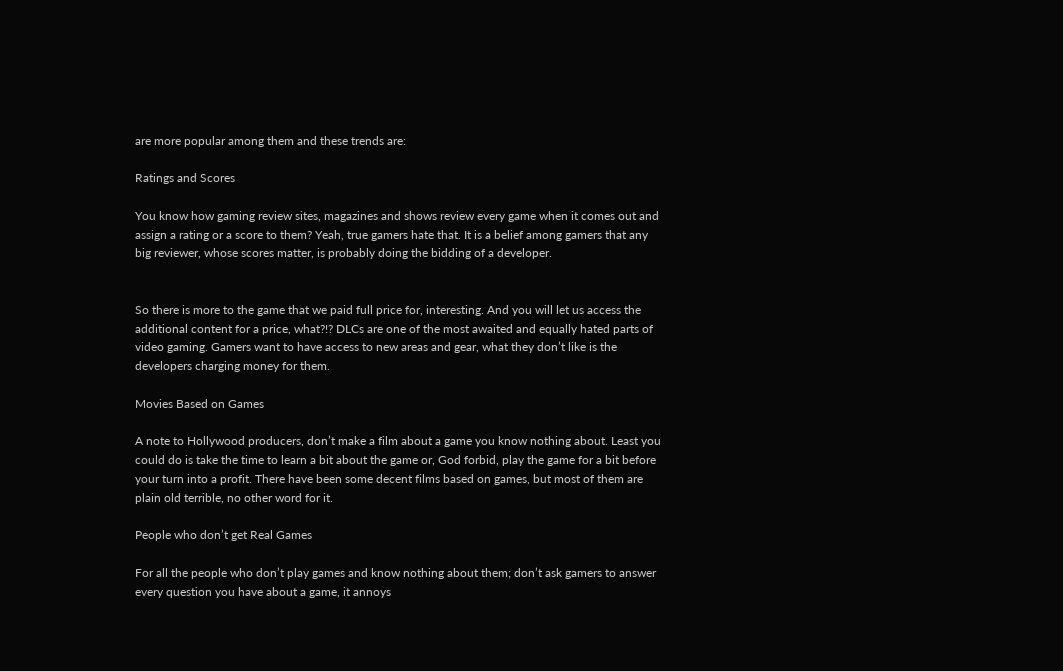are more popular among them and these trends are:

Ratings and Scores

You know how gaming review sites, magazines and shows review every game when it comes out and assign a rating or a score to them? Yeah, true gamers hate that. It is a belief among gamers that any big reviewer, whose scores matter, is probably doing the bidding of a developer.


So there is more to the game that we paid full price for, interesting. And you will let us access the additional content for a price, what?!? DLCs are one of the most awaited and equally hated parts of video gaming. Gamers want to have access to new areas and gear, what they don’t like is the developers charging money for them.

Movies Based on Games

A note to Hollywood producers, don’t make a film about a game you know nothing about. Least you could do is take the time to learn a bit about the game or, God forbid, play the game for a bit before your turn into a profit. There have been some decent films based on games, but most of them are plain old terrible, no other word for it.

People who don’t get Real Games

For all the people who don’t play games and know nothing about them; don’t ask gamers to answer every question you have about a game, it annoys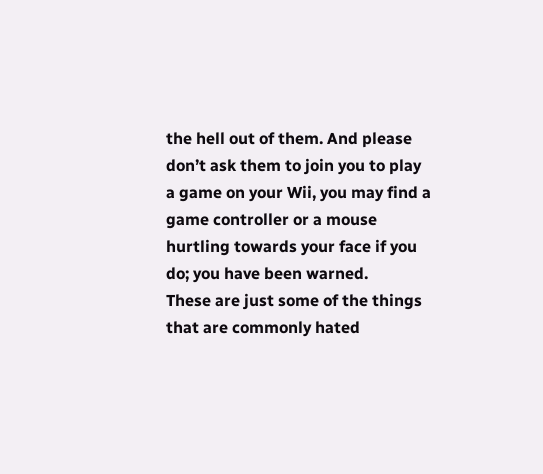the hell out of them. And please don’t ask them to join you to play a game on your Wii, you may find a game controller or a mouse hurtling towards your face if you do; you have been warned.
These are just some of the things that are commonly hated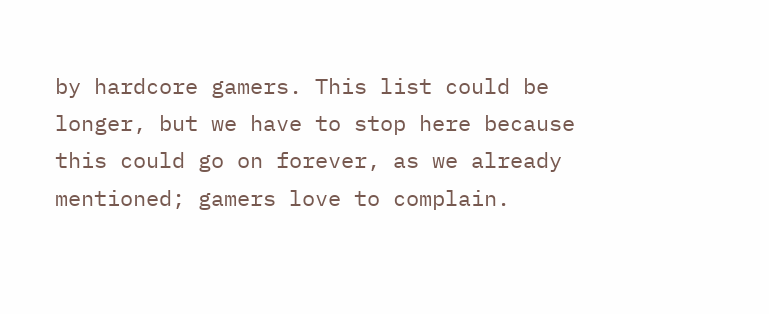by hardcore gamers. This list could be longer, but we have to stop here because this could go on forever, as we already mentioned; gamers love to complain.